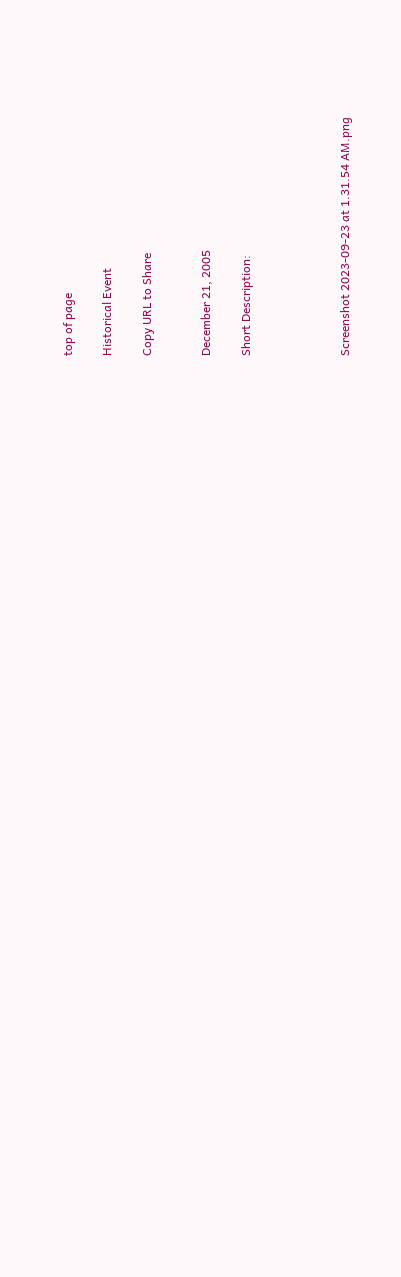top of page

Historical Event

Copy URL to Share


December 21, 2005

Short Description:




Screenshot 2023-09-23 at 1.31.54 AM.png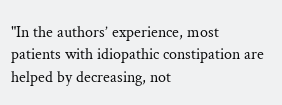"In the authors’ experience, most patients with idiopathic constipation are helped by decreasing, not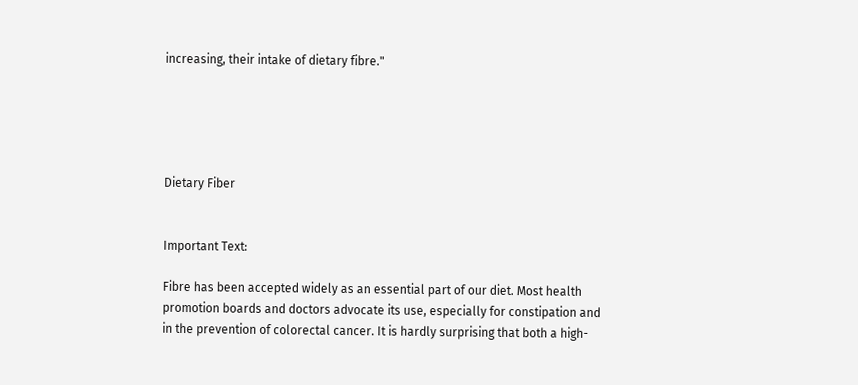increasing, their intake of dietary fibre."





Dietary Fiber


Important Text:

Fibre has been accepted widely as an essential part of our diet. Most health promotion boards and doctors advocate its use, especially for constipation and in the prevention of colorectal cancer. It is hardly surprising that both a high-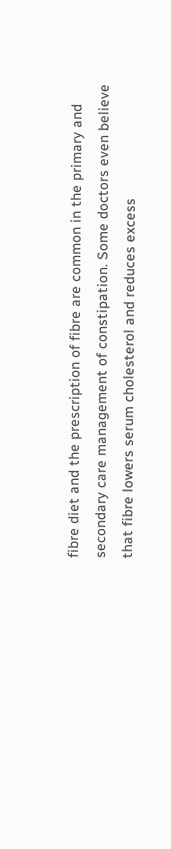fibre diet and the prescription of fibre are common in the primary and secondary care management of constipation. Some doctors even believe that fibre lowers serum cholesterol and reduces excess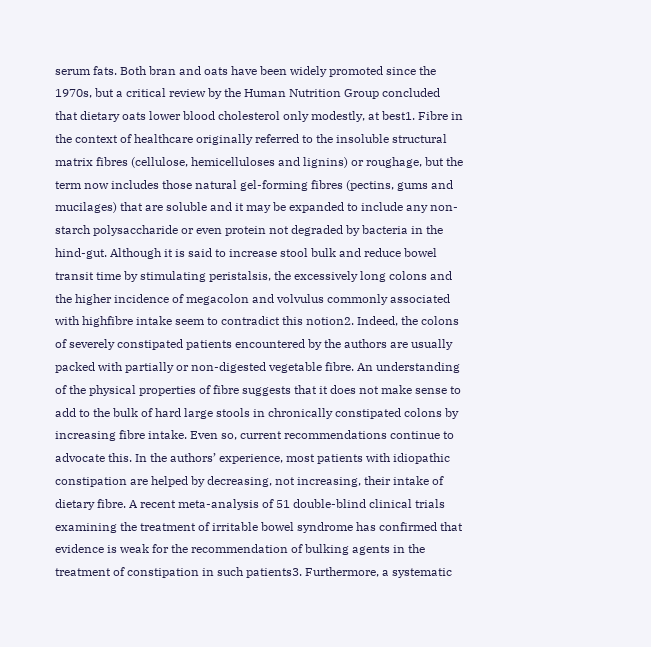serum fats. Both bran and oats have been widely promoted since the 1970s, but a critical review by the Human Nutrition Group concluded that dietary oats lower blood cholesterol only modestly, at best1. Fibre in the context of healthcare originally referred to the insoluble structural matrix fibres (cellulose, hemicelluloses and lignins) or roughage, but the term now includes those natural gel-forming fibres (pectins, gums and mucilages) that are soluble and it may be expanded to include any non-starch polysaccharide or even protein not degraded by bacteria in the hind-gut. Although it is said to increase stool bulk and reduce bowel transit time by stimulating peristalsis, the excessively long colons and the higher incidence of megacolon and volvulus commonly associated with highfibre intake seem to contradict this notion2. Indeed, the colons of severely constipated patients encountered by the authors are usually packed with partially or non-digested vegetable fibre. An understanding of the physical properties of fibre suggests that it does not make sense to add to the bulk of hard large stools in chronically constipated colons by increasing fibre intake. Even so, current recommendations continue to advocate this. In the authors’ experience, most patients with idiopathic constipation are helped by decreasing, not increasing, their intake of dietary fibre. A recent meta-analysis of 51 double-blind clinical trials examining the treatment of irritable bowel syndrome has confirmed that evidence is weak for the recommendation of bulking agents in the treatment of constipation in such patients3. Furthermore, a systematic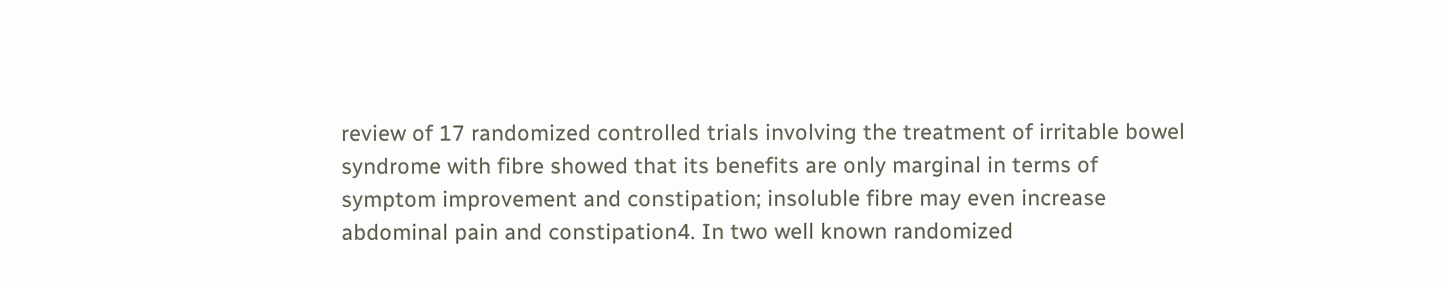review of 17 randomized controlled trials involving the treatment of irritable bowel syndrome with fibre showed that its benefits are only marginal in terms of symptom improvement and constipation; insoluble fibre may even increase abdominal pain and constipation4. In two well known randomized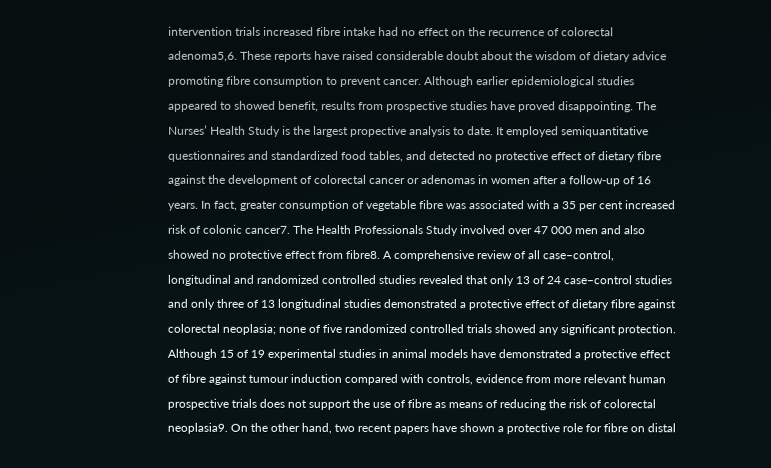intervention trials increased fibre intake had no effect on the recurrence of colorectal adenoma5,6. These reports have raised considerable doubt about the wisdom of dietary advice promoting fibre consumption to prevent cancer. Although earlier epidemiological studies appeared to showed benefit, results from prospective studies have proved disappointing. The Nurses’ Health Study is the largest propective analysis to date. It employed semiquantitative questionnaires and standardized food tables, and detected no protective effect of dietary fibre against the development of colorectal cancer or adenomas in women after a follow-up of 16 years. In fact, greater consumption of vegetable fibre was associated with a 35 per cent increased risk of colonic cancer7. The Health Professionals Study involved over 47 000 men and also showed no protective effect from fibre8. A comprehensive review of all case–control, longitudinal and randomized controlled studies revealed that only 13 of 24 case–control studies and only three of 13 longitudinal studies demonstrated a protective effect of dietary fibre against colorectal neoplasia; none of five randomized controlled trials showed any significant protection. Although 15 of 19 experimental studies in animal models have demonstrated a protective effect of fibre against tumour induction compared with controls, evidence from more relevant human prospective trials does not support the use of fibre as means of reducing the risk of colorectal neoplasia9. On the other hand, two recent papers have shown a protective role for fibre on distal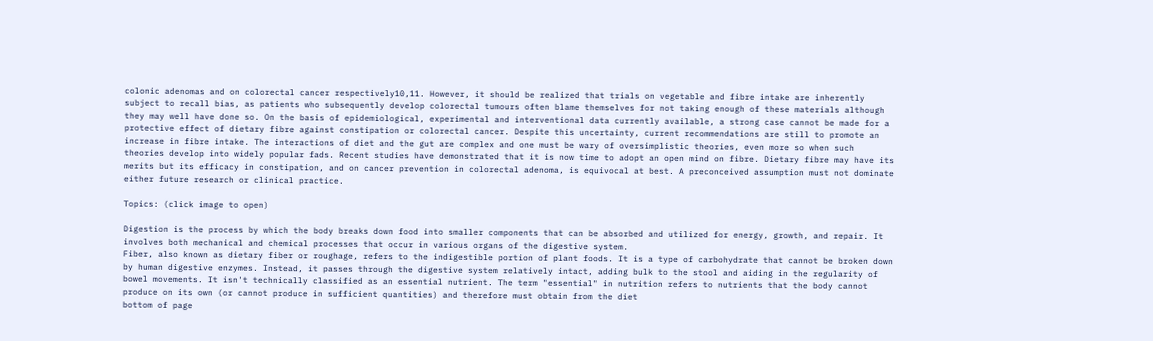colonic adenomas and on colorectal cancer respectively10,11. However, it should be realized that trials on vegetable and fibre intake are inherently subject to recall bias, as patients who subsequently develop colorectal tumours often blame themselves for not taking enough of these materials although they may well have done so. On the basis of epidemiological, experimental and interventional data currently available, a strong case cannot be made for a protective effect of dietary fibre against constipation or colorectal cancer. Despite this uncertainty, current recommendations are still to promote an increase in fibre intake. The interactions of diet and the gut are complex and one must be wary of oversimplistic theories, even more so when such theories develop into widely popular fads. Recent studies have demonstrated that it is now time to adopt an open mind on fibre. Dietary fibre may have its merits but its efficacy in constipation, and on cancer prevention in colorectal adenoma, is equivocal at best. A preconceived assumption must not dominate either future research or clinical practice.

Topics: (click image to open)

Digestion is the process by which the body breaks down food into smaller components that can be absorbed and utilized for energy, growth, and repair. It involves both mechanical and chemical processes that occur in various organs of the digestive system.
Fiber, also known as dietary fiber or roughage, refers to the indigestible portion of plant foods. It is a type of carbohydrate that cannot be broken down by human digestive enzymes. Instead, it passes through the digestive system relatively intact, adding bulk to the stool and aiding in the regularity of bowel movements. It isn't technically classified as an essential nutrient. The term "essential" in nutrition refers to nutrients that the body cannot produce on its own (or cannot produce in sufficient quantities) and therefore must obtain from the diet
bottom of page